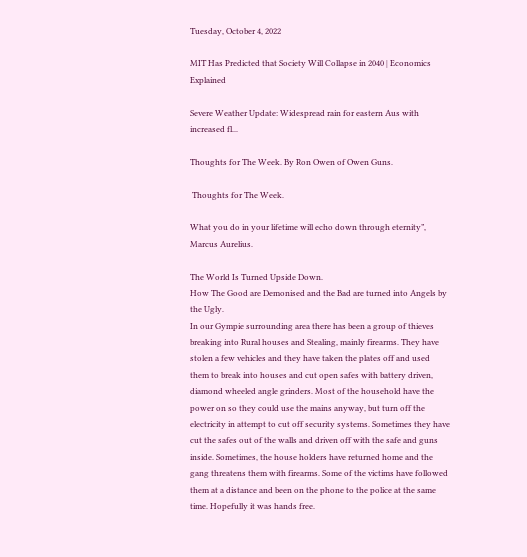Tuesday, October 4, 2022

MIT Has Predicted that Society Will Collapse in 2040 | Economics Explained

Severe Weather Update: Widespread rain for eastern Aus with increased fl...

Thoughts for The Week. By Ron Owen of Owen Guns.

 Thoughts for The Week.

What you do in your lifetime will echo down through eternity”,
Marcus Aurelius.

The World Is Turned Upside Down.
How The Good are Demonised and the Bad are turned into Angels by the Ugly.
In our Gympie surrounding area there has been a group of thieves breaking into Rural houses and Stealing, mainly firearms. They have stolen a few vehicles and they have taken the plates off and used them to break into houses and cut open safes with battery driven, diamond wheeled angle grinders. Most of the household have the power on so they could use the mains anyway, but turn off the electricity in attempt to cut off security systems. Sometimes they have cut the safes out of the walls and driven off with the safe and guns inside. Sometimes, the house holders have returned home and the gang threatens them with firearms. Some of the victims have followed them at a distance and been on the phone to the police at the same time. Hopefully it was hands free.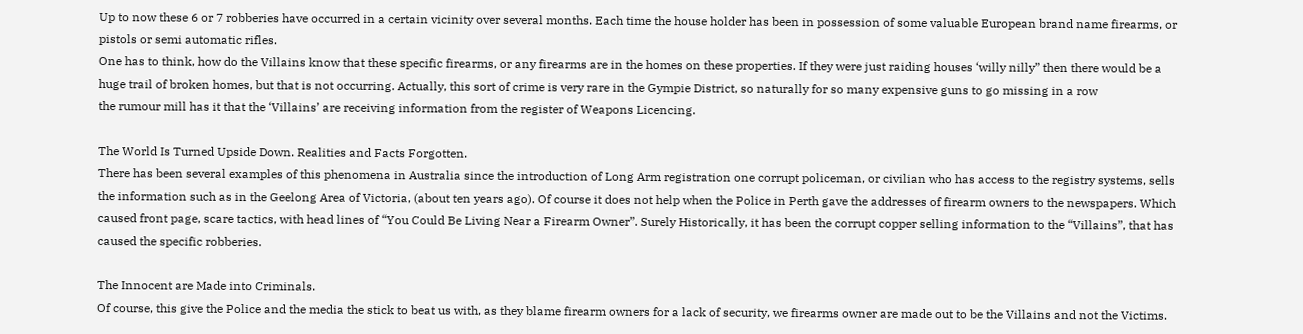Up to now these 6 or 7 robberies have occurred in a certain vicinity over several months. Each time the house holder has been in possession of some valuable European brand name firearms, or pistols or semi automatic rifles.
One has to think, how do the Villains know that these specific firearms, or any firearms are in the homes on these properties. If they were just raiding houses ‘willy nilly” then there would be a huge trail of broken homes, but that is not occurring. Actually, this sort of crime is very rare in the Gympie District, so naturally for so many expensive guns to go missing in a row
the rumour mill has it that the ‘Villains’ are receiving information from the register of Weapons Licencing.

The World Is Turned Upside Down. Realities and Facts Forgotten.
There has been several examples of this phenomena in Australia since the introduction of Long Arm registration one corrupt policeman, or civilian who has access to the registry systems, sells the information such as in the Geelong Area of Victoria, (about ten years ago). Of course it does not help when the Police in Perth gave the addresses of firearm owners to the newspapers. Which caused front page, scare tactics, with head lines of “You Could Be Living Near a Firearm Owner”. Surely Historically, it has been the corrupt copper selling information to the “Villains”, that has caused the specific robberies.

The Innocent are Made into Criminals.
Of course, this give the Police and the media the stick to beat us with, as they blame firearm owners for a lack of security, we firearms owner are made out to be the Villains and not the Victims.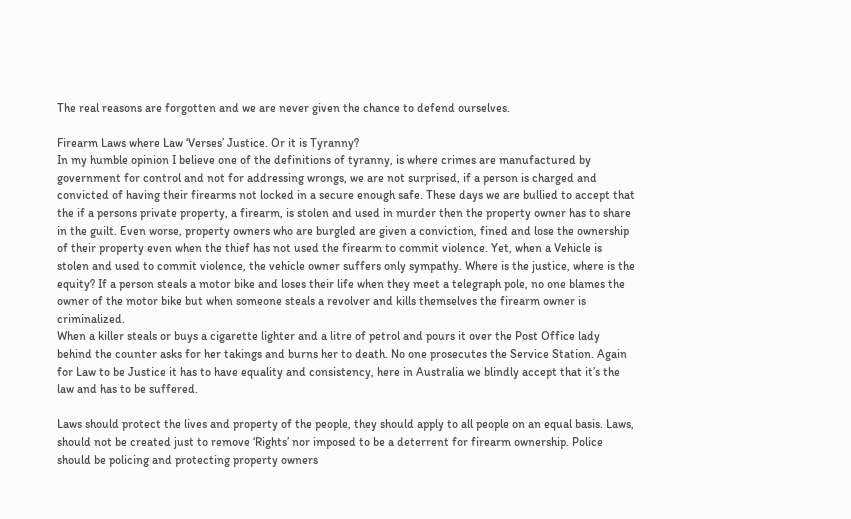The real reasons are forgotten and we are never given the chance to defend ourselves.

Firearm Laws where Law ‘Verses’ Justice. Or it is Tyranny?
In my humble opinion I believe one of the definitions of tyranny, is where crimes are manufactured by government for control and not for addressing wrongs, we are not surprised, if a person is charged and convicted of having their firearms not locked in a secure enough safe. These days we are bullied to accept that the if a persons private property, a firearm, is stolen and used in murder then the property owner has to share in the guilt. Even worse, property owners who are burgled are given a conviction, fined and lose the ownership of their property even when the thief has not used the firearm to commit violence. Yet, when a Vehicle is stolen and used to commit violence, the vehicle owner suffers only sympathy. Where is the justice, where is the equity? If a person steals a motor bike and loses their life when they meet a telegraph pole, no one blames the owner of the motor bike but when someone steals a revolver and kills themselves the firearm owner is criminalized.
When a killer steals or buys a cigarette lighter and a litre of petrol and pours it over the Post Office lady behind the counter asks for her takings and burns her to death. No one prosecutes the Service Station. Again for Law to be Justice it has to have equality and consistency, here in Australia we blindly accept that it’s the law and has to be suffered.

Laws should protect the lives and property of the people, they should apply to all people on an equal basis. Laws, should not be created just to remove ‘Rights’ nor imposed to be a deterrent for firearm ownership. Police should be policing and protecting property owners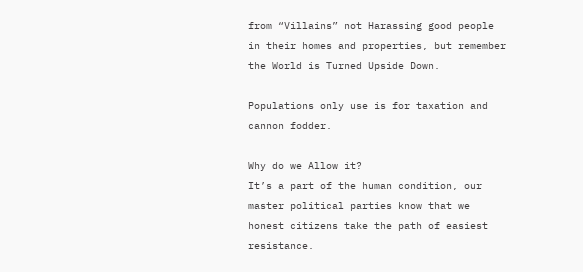from “Villains” not Harassing good people in their homes and properties, but remember the World is Turned Upside Down.

Populations only use is for taxation and cannon fodder.

Why do we Allow it?
It’s a part of the human condition, our master political parties know that we honest citizens take the path of easiest resistance.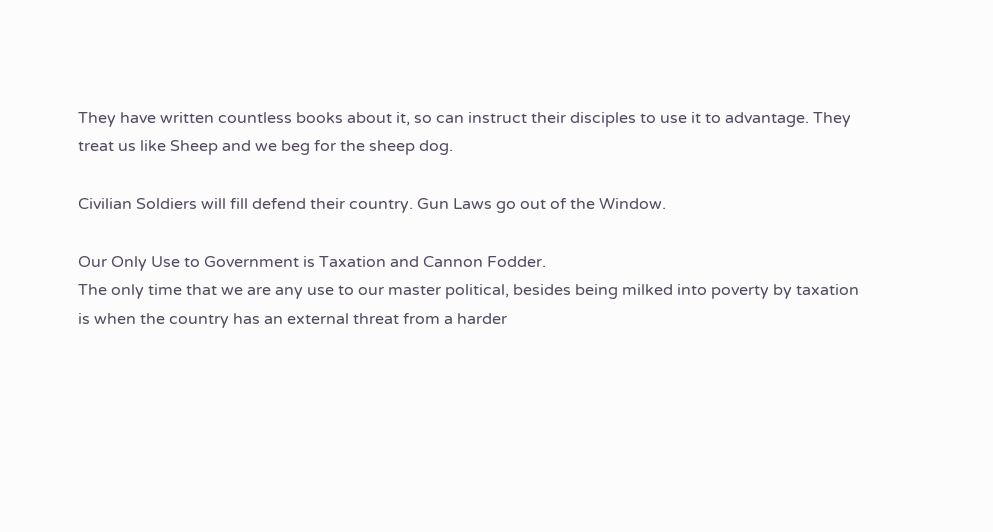They have written countless books about it, so can instruct their disciples to use it to advantage. They treat us like Sheep and we beg for the sheep dog.

Civilian Soldiers will fill defend their country. Gun Laws go out of the Window.

Our Only Use to Government is Taxation and Cannon Fodder.
The only time that we are any use to our master political, besides being milked into poverty by taxation is when the country has an external threat from a harder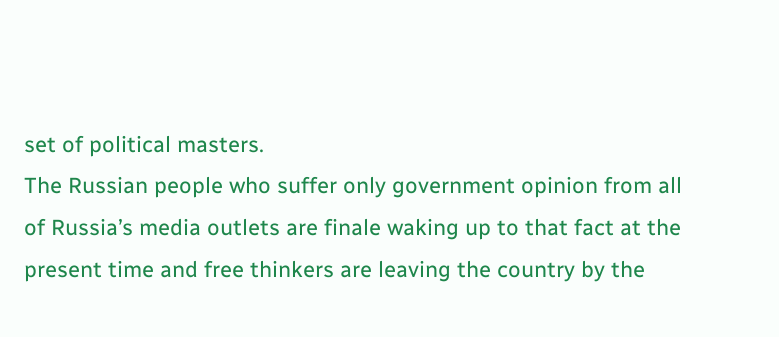set of political masters.
The Russian people who suffer only government opinion from all of Russia’s media outlets are finale waking up to that fact at the present time and free thinkers are leaving the country by the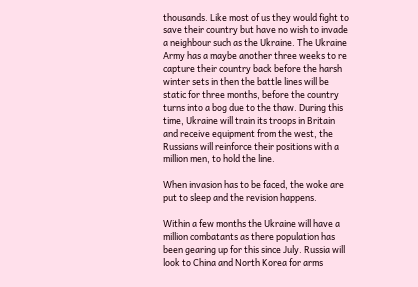thousands. Like most of us they would fight to save their country but have no wish to invade a neighbour such as the Ukraine. The Ukraine Army has a maybe another three weeks to re capture their country back before the harsh winter sets in then the battle lines will be static for three months, before the country turns into a bog due to the thaw. During this time, Ukraine will train its troops in Britain and receive equipment from the west, the Russians will reinforce their positions with a million men, to hold the line.

When invasion has to be faced, the woke are put to sleep and the revision happens.

Within a few months the Ukraine will have a million combatants as there population has been gearing up for this since July. Russia will look to China and North Korea for arms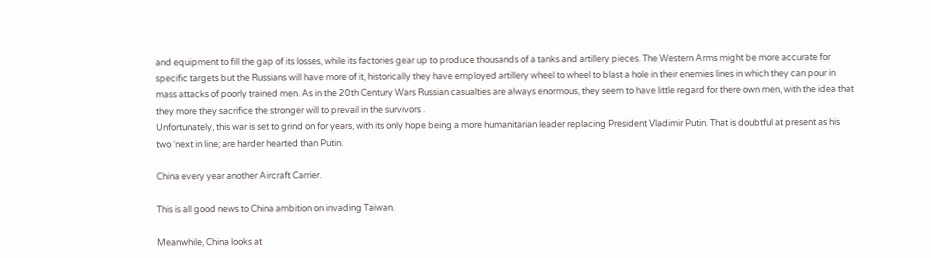and equipment to fill the gap of its losses, while its factories gear up to produce thousands of a tanks and artillery pieces. The Western Arms might be more accurate for specific targets but the Russians will have more of it, historically they have employed artillery wheel to wheel to blast a hole in their enemies lines in which they can pour in mass attacks of poorly trained men. As in the 20th Century Wars Russian casualties are always enormous, they seem to have little regard for there own men, with the idea that they more they sacrifice the stronger will to prevail in the survivors .
Unfortunately, this war is set to grind on for years, with its only hope being a more humanitarian leader replacing President Vladimir Putin. That is doubtful at present as his two ‘next in line; are harder hearted than Putin.

China every year another Aircraft Carrier.

This is all good news to China ambition on invading Taiwan.

Meanwhile, China looks at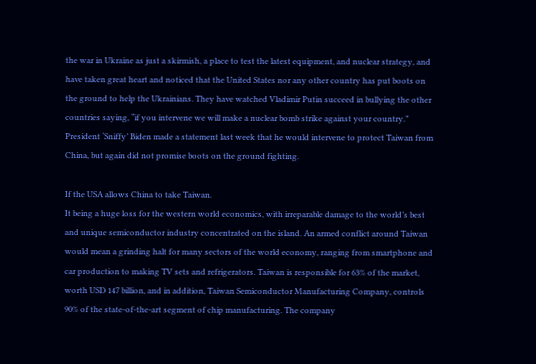the war in Ukraine as just a skirmish, a place to test the latest equipment, and nuclear strategy, and have taken great heart and noticed that the United States nor any other country has put boots on the ground to help the Ukrainians. They have watched Vladimir Putin succeed in bullying the other countries saying, “if you intervene we will make a nuclear bomb strike against your country.” President ‘Sniffy’ Biden made a statement last week that he would intervene to protect Taiwan from China, but again did not promise boots on the ground fighting.

If the USA allows China to take Taiwan.
It being a huge loss for the western world economics, with irreparable damage to the world’s best and unique semiconductor industry concentrated on the island. An armed conflict around Taiwan would mean a grinding halt for many sectors of the world economy, ranging from smartphone and car production to making TV sets and refrigerators. Taiwan is responsible for 63% of the market, worth USD 147 billion, and in addition, Taiwan Semiconductor Manufacturing Company, controls 90% of the state-of-the-art segment of chip manufacturing. The company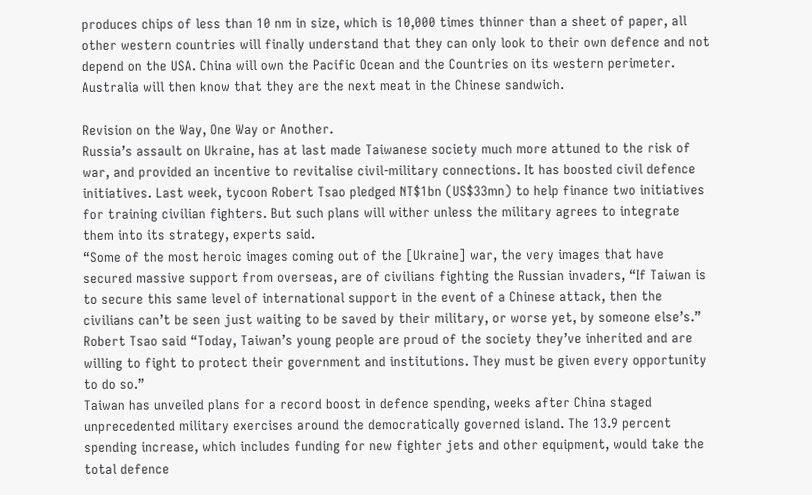produces chips of less than 10 nm in size, which is 10,000 times thinner than a sheet of paper, all other western countries will finally understand that they can only look to their own defence and not depend on the USA. China will own the Pacific Ocean and the Countries on its western perimeter. Australia will then know that they are the next meat in the Chinese sandwich.

Revision on the Way, One Way or Another.
Russia’s assault on Ukraine, has at last made Taiwanese society much more attuned to the risk of war, and provided an incentive to revitalise civil-military connections. It has boosted civil defence initiatives. Last week, tycoon Robert Tsao pledged NT$1bn (US$33mn) to help finance two initiatives for training civilian fighters. But such plans will wither unless the military agrees to integrate them into its strategy, experts said.
“Some of the most heroic images coming out of the [Ukraine] war, the very images that have secured massive support from overseas, are of civilians fighting the Russian invaders, “If Taiwan is to secure this same level of international support in the event of a Chinese attack, then the civilians can’t be seen just waiting to be saved by their military, or worse yet, by someone else’s.” Robert Tsao said “Today, Taiwan’s young people are proud of the society they’ve inherited and are willing to fight to protect their government and institutions. They must be given every opportunity to do so.”
Taiwan has unveiled plans for a record boost in defence spending, weeks after China staged unprecedented military exercises around the democratically governed island. The 13.9 percent spending increase, which includes funding for new fighter jets and other equipment, would take the total defence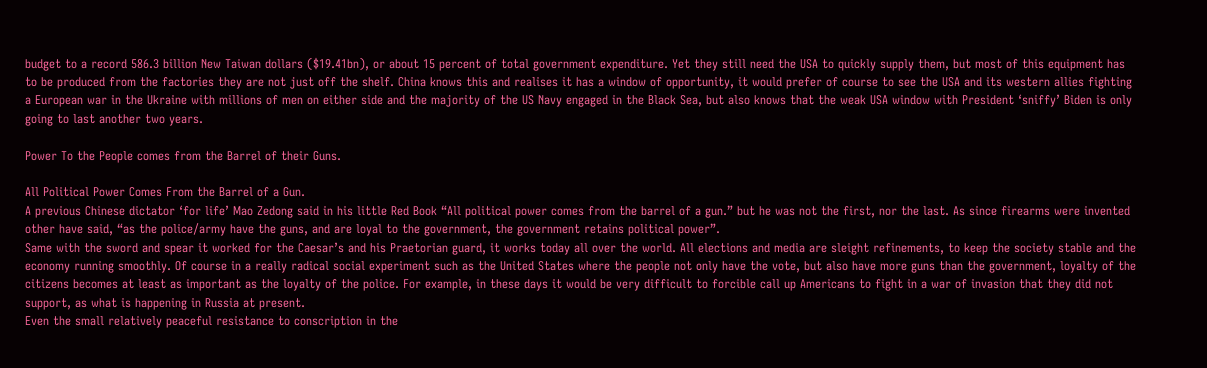budget to a record 586.3 billion New Taiwan dollars ($19.41bn), or about 15 percent of total government expenditure. Yet they still need the USA to quickly supply them, but most of this equipment has to be produced from the factories they are not just off the shelf. China knows this and realises it has a window of opportunity, it would prefer of course to see the USA and its western allies fighting a European war in the Ukraine with millions of men on either side and the majority of the US Navy engaged in the Black Sea, but also knows that the weak USA window with President ‘sniffy’ Biden is only going to last another two years.

Power To the People comes from the Barrel of their Guns.

All Political Power Comes From the Barrel of a Gun.
A previous Chinese dictator ‘for life’ Mao Zedong said in his little Red Book “All political power comes from the barrel of a gun.” but he was not the first, nor the last. As since firearms were invented other have said, “as the police/army have the guns, and are loyal to the government, the government retains political power”.
Same with the sword and spear it worked for the Caesar’s and his Praetorian guard, it works today all over the world. All elections and media are sleight refinements, to keep the society stable and the economy running smoothly. Of course in a really radical social experiment such as the United States where the people not only have the vote, but also have more guns than the government, loyalty of the citizens becomes at least as important as the loyalty of the police. For example, in these days it would be very difficult to forcible call up Americans to fight in a war of invasion that they did not support, as what is happening in Russia at present.
Even the small relatively peaceful resistance to conscription in the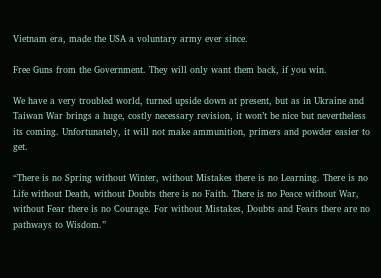Vietnam era, made the USA a voluntary army ever since.

Free Guns from the Government. They will only want them back, if you win.

We have a very troubled world, turned upside down at present, but as in Ukraine and Taiwan War brings a huge, costly necessary revision, it won’t be nice but nevertheless its coming. Unfortunately, it will not make ammunition, primers and powder easier to get.

“There is no Spring without Winter, without Mistakes there is no Learning. There is no Life without Death, without Doubts there is no Faith. There is no Peace without War, without Fear there is no Courage. For without Mistakes, Doubts and Fears there are no pathways to Wisdom.”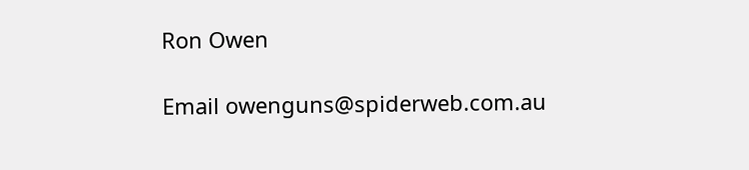Ron Owen

Email owenguns@spiderweb.com.au